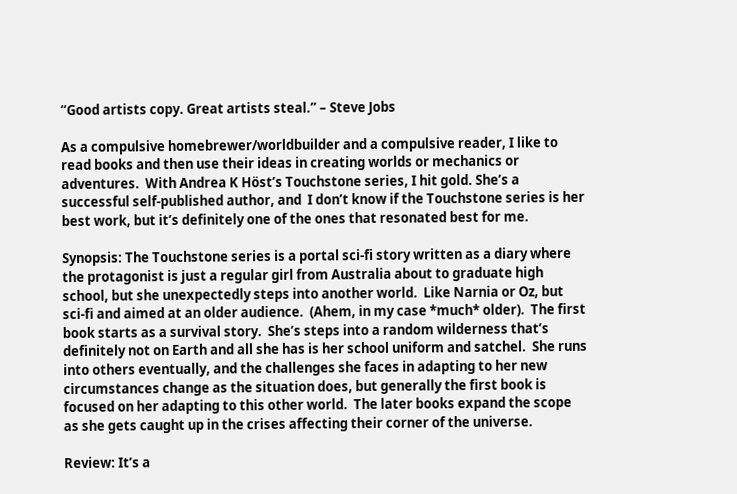“Good artists copy. Great artists steal.” – Steve Jobs

As a compulsive homebrewer/worldbuilder and a compulsive reader, I like to read books and then use their ideas in creating worlds or mechanics or adventures.  With Andrea K Höst’s Touchstone series, I hit gold. She’s a successful self-published author, and  I don’t know if the Touchstone series is her best work, but it’s definitely one of the ones that resonated best for me.

Synopsis: The Touchstone series is a portal sci-fi story written as a diary where the protagonist is just a regular girl from Australia about to graduate high school, but she unexpectedly steps into another world.  Like Narnia or Oz, but sci-fi and aimed at an older audience.  (Ahem, in my case *much* older).  The first book starts as a survival story.  She’s steps into a random wilderness that’s definitely not on Earth and all she has is her school uniform and satchel.  She runs into others eventually, and the challenges she faces in adapting to her new circumstances change as the situation does, but generally the first book is focused on her adapting to this other world.  The later books expand the scope as she gets caught up in the crises affecting their corner of the universe.

Review: It’s a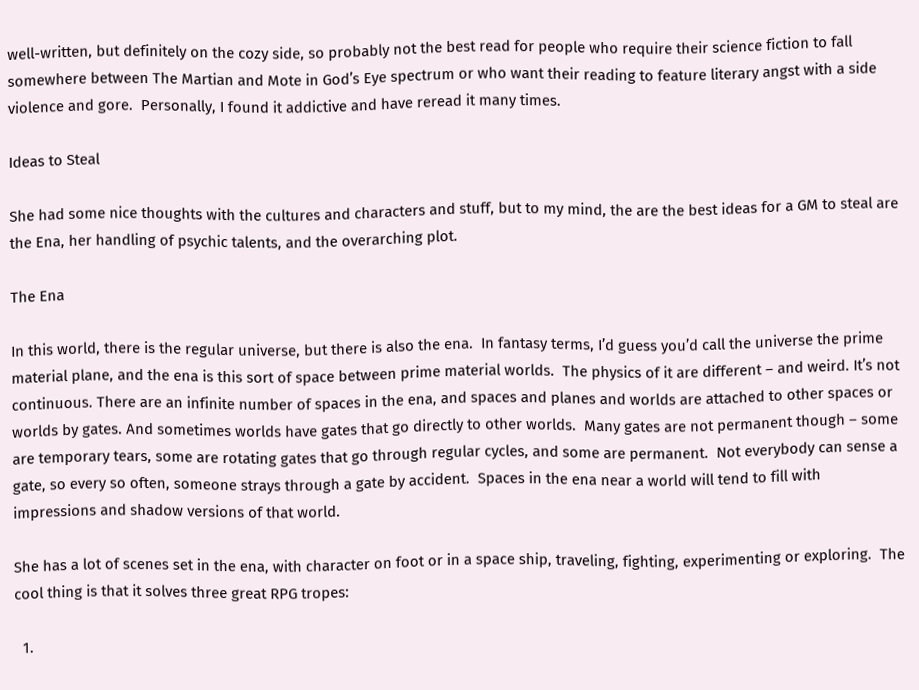well-written, but definitely on the cozy side, so probably not the best read for people who require their science fiction to fall somewhere between The Martian and Mote in God’s Eye spectrum or who want their reading to feature literary angst with a side violence and gore.  Personally, I found it addictive and have reread it many times.

Ideas to Steal

She had some nice thoughts with the cultures and characters and stuff, but to my mind, the are the best ideas for a GM to steal are the Ena, her handling of psychic talents, and the overarching plot.

The Ena

In this world, there is the regular universe, but there is also the ena.  In fantasy terms, I’d guess you’d call the universe the prime material plane, and the ena is this sort of space between prime material worlds.  The physics of it are different – and weird. It’s not continuous. There are an infinite number of spaces in the ena, and spaces and planes and worlds are attached to other spaces or worlds by gates. And sometimes worlds have gates that go directly to other worlds.  Many gates are not permanent though – some are temporary tears, some are rotating gates that go through regular cycles, and some are permanent.  Not everybody can sense a gate, so every so often, someone strays through a gate by accident.  Spaces in the ena near a world will tend to fill with impressions and shadow versions of that world.

She has a lot of scenes set in the ena, with character on foot or in a space ship, traveling, fighting, experimenting or exploring.  The cool thing is that it solves three great RPG tropes:

  1.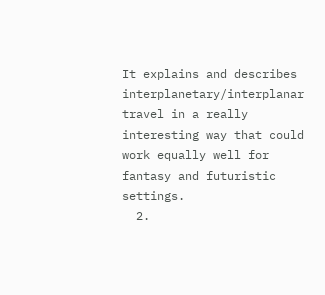It explains and describes interplanetary/interplanar travel in a really interesting way that could work equally well for fantasy and futuristic settings.
  2.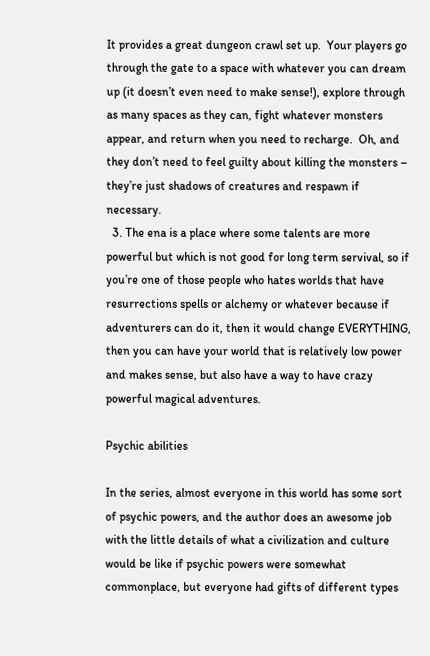It provides a great dungeon crawl set up.  Your players go through the gate to a space with whatever you can dream up (it doesn’t even need to make sense!), explore through as many spaces as they can, fight whatever monsters appear, and return when you need to recharge.  Oh, and they don’t need to feel guilty about killing the monsters – they’re just shadows of creatures and respawn if necessary.
  3. The ena is a place where some talents are more powerful but which is not good for long term servival, so if you’re one of those people who hates worlds that have resurrections spells or alchemy or whatever because if adventurers can do it, then it would change EVERYTHING, then you can have your world that is relatively low power and makes sense, but also have a way to have crazy powerful magical adventures.

Psychic abilities

In the series, almost everyone in this world has some sort of psychic powers, and the author does an awesome job with the little details of what a civilization and culture would be like if psychic powers were somewhat commonplace, but everyone had gifts of different types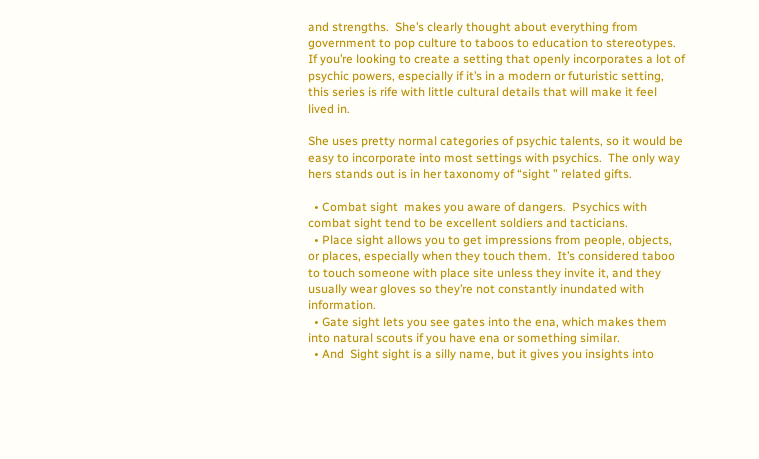and strengths.  She’s clearly thought about everything from government to pop culture to taboos to education to stereotypes.  If you’re looking to create a setting that openly incorporates a lot of psychic powers, especially if it’s in a modern or futuristic setting, this series is rife with little cultural details that will make it feel lived in.

She uses pretty normal categories of psychic talents, so it would be easy to incorporate into most settings with psychics.  The only way hers stands out is in her taxonomy of “sight ” related gifts.

  • Combat sight  makes you aware of dangers.  Psychics with combat sight tend to be excellent soldiers and tacticians.
  • Place sight allows you to get impressions from people, objects, or places, especially when they touch them.  It’s considered taboo to touch someone with place site unless they invite it, and they usually wear gloves so they’re not constantly inundated with information.
  • Gate sight lets you see gates into the ena, which makes them into natural scouts if you have ena or something similar.
  • And  Sight sight is a silly name, but it gives you insights into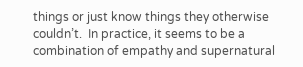things or just know things they otherwise couldn’t.  In practice, it seems to be a combination of empathy and supernatural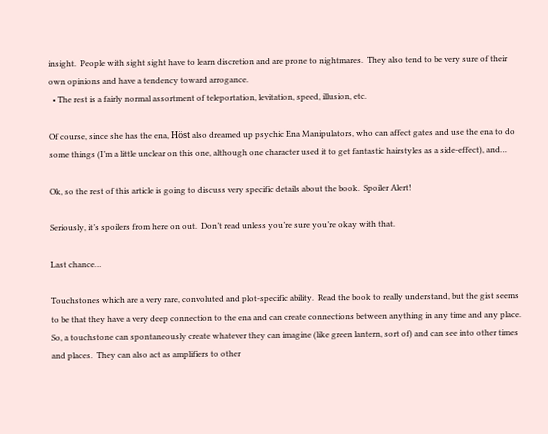insight.  People with sight sight have to learn discretion and are prone to nightmares.  They also tend to be very sure of their own opinions and have a tendency toward arrogance.
  • The rest is a fairly normal assortment of teleportation, levitation, speed, illusion, etc.

Of course, since she has the ena, Höst also dreamed up psychic Ena Manipulators, who can affect gates and use the ena to do some things (I’m a little unclear on this one, although one character used it to get fantastic hairstyles as a side-effect), and…

Ok, so the rest of this article is going to discuss very specific details about the book.  Spoiler Alert!

Seriously, it’s spoilers from here on out.  Don’t read unless you’re sure you’re okay with that.

Last chance…

Touchstones which are a very rare, convoluted and plot-specific ability.  Read the book to really understand, but the gist seems to be that they have a very deep connection to the ena and can create connections between anything in any time and any place.  So, a touchstone can spontaneously create whatever they can imagine (like green lantern, sort of) and can see into other times and places.  They can also act as amplifiers to other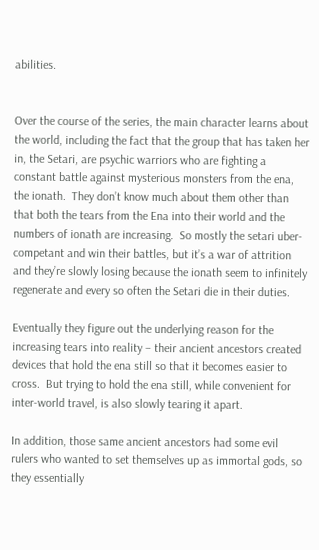abilities.


Over the course of the series, the main character learns about the world, including the fact that the group that has taken her in, the Setari, are psychic warriors who are fighting a constant battle against mysterious monsters from the ena, the ionath.  They don’t know much about them other than that both the tears from the Ena into their world and the numbers of ionath are increasing.  So mostly the setari uber-competant and win their battles, but it’s a war of attrition and they’re slowly losing because the ionath seem to infinitely regenerate and every so often the Setari die in their duties.

Eventually they figure out the underlying reason for the increasing tears into reality – their ancient ancestors created devices that hold the ena still so that it becomes easier to cross.  But trying to hold the ena still, while convenient for inter-world travel, is also slowly tearing it apart.

In addition, those same ancient ancestors had some evil rulers who wanted to set themselves up as immortal gods, so they essentially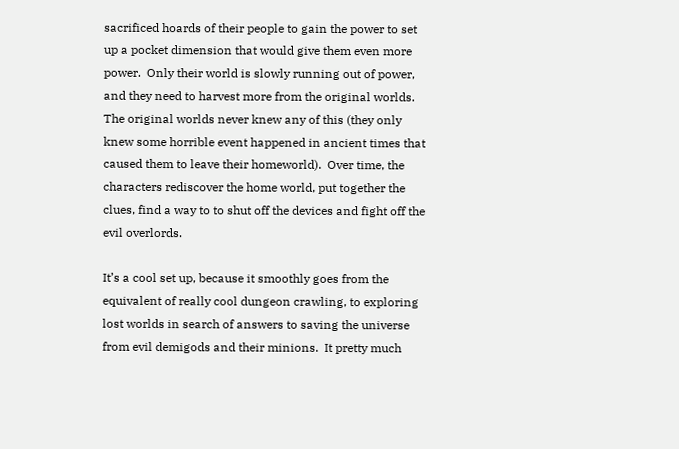sacrificed hoards of their people to gain the power to set up a pocket dimension that would give them even more power.  Only their world is slowly running out of power, and they need to harvest more from the original worlds.  The original worlds never knew any of this (they only knew some horrible event happened in ancient times that caused them to leave their homeworld).  Over time, the characters rediscover the home world, put together the clues, find a way to to shut off the devices and fight off the evil overlords.

It’s a cool set up, because it smoothly goes from the equivalent of really cool dungeon crawling, to exploring lost worlds in search of answers to saving the universe from evil demigods and their minions.  It pretty much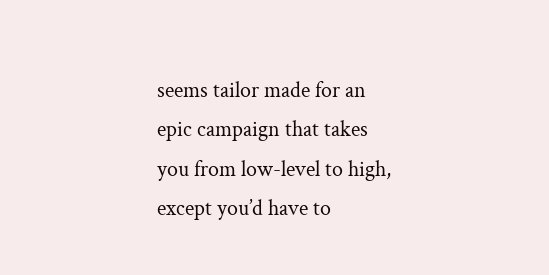seems tailor made for an epic campaign that takes you from low-level to high, except you’d have to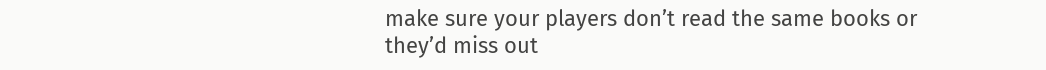make sure your players don’t read the same books or they’d miss out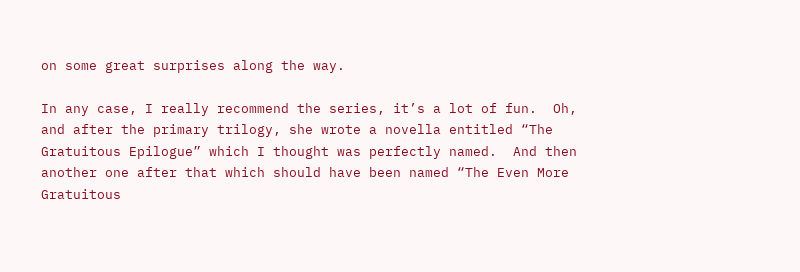on some great surprises along the way.

In any case, I really recommend the series, it’s a lot of fun.  Oh, and after the primary trilogy, she wrote a novella entitled “The Gratuitous Epilogue” which I thought was perfectly named.  And then another one after that which should have been named “The Even More Gratuitous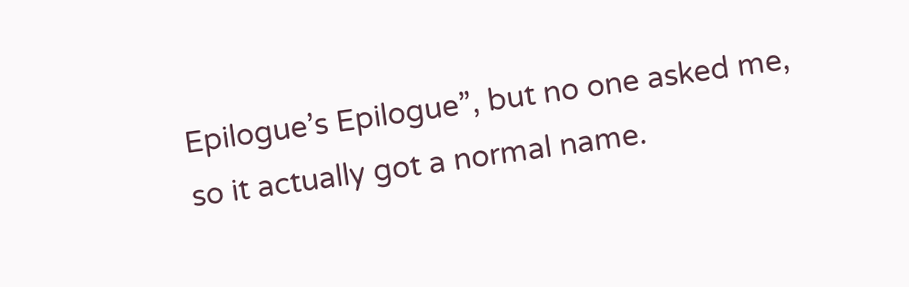Epilogue’s Epilogue”, but no one asked me, so it actually got a normal name.